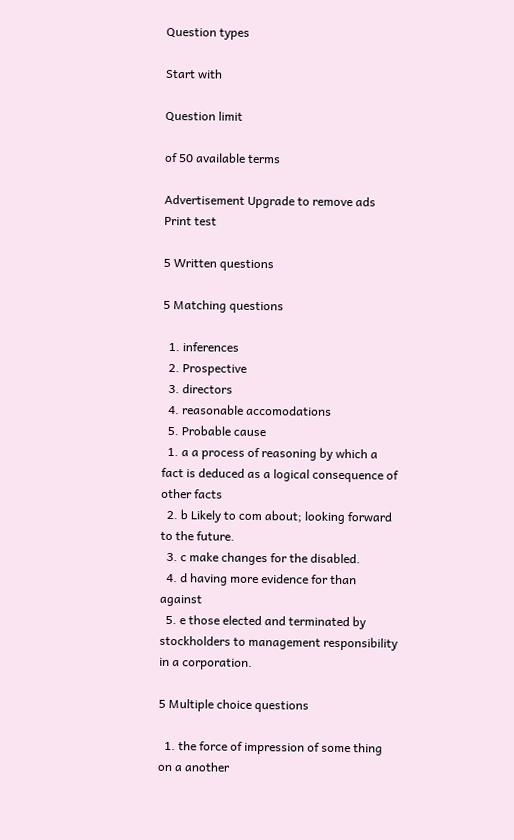Question types

Start with

Question limit

of 50 available terms

Advertisement Upgrade to remove ads
Print test

5 Written questions

5 Matching questions

  1. inferences
  2. Prospective
  3. directors
  4. reasonable accomodations
  5. Probable cause
  1. a a process of reasoning by which a fact is deduced as a logical consequence of other facts
  2. b Likely to com about; looking forward to the future.
  3. c make changes for the disabled.
  4. d having more evidence for than against
  5. e those elected and terminated by stockholders to management responsibility in a corporation.

5 Multiple choice questions

  1. the force of impression of some thing on a another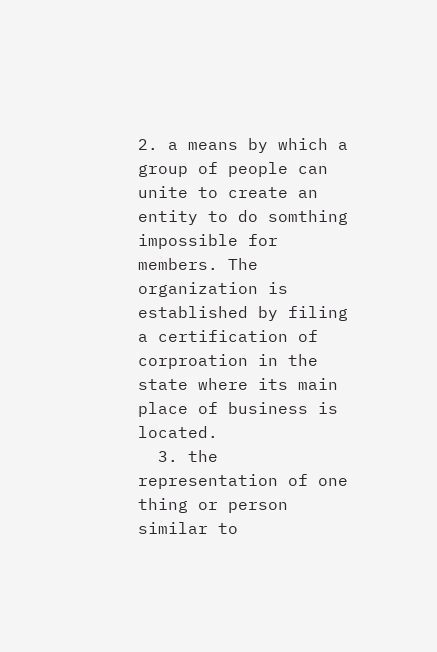2. a means by which a group of people can unite to create an entity to do somthing impossible for members. The organization is established by filing a certification of corproation in the state where its main place of business is located.
  3. the representation of one thing or person similar to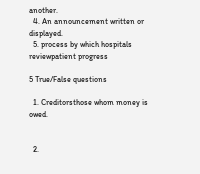another.
  4. An announcement written or displayed.
  5. process by which hospitals reviewpatient progress

5 True/False questions

  1. Creditorsthose whom money is owed.


  2.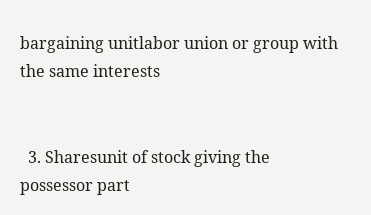bargaining unitlabor union or group with the same interests


  3. Sharesunit of stock giving the possessor part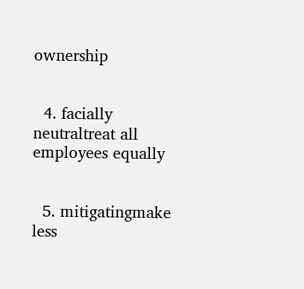ownership


  4. facially neutraltreat all employees equally


  5. mitigatingmake less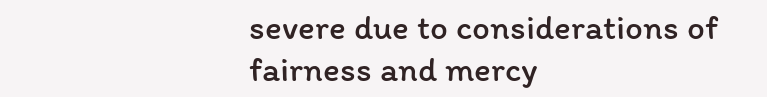severe due to considerations of fairness and mercy